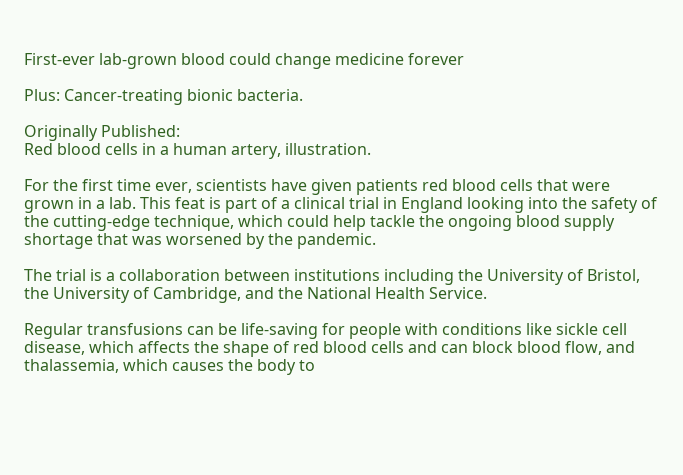First-ever lab-grown blood could change medicine forever

Plus: Cancer-treating bionic bacteria.

Originally Published:
Red blood cells in a human artery, illustration.

For the first time ever, scientists have given patients red blood cells that were grown in a lab. This feat is part of a clinical trial in England looking into the safety of the cutting-edge technique, which could help tackle the ongoing blood supply shortage that was worsened by the pandemic.

The trial is a collaboration between institutions including the University of Bristol, the University of Cambridge, and the National Health Service.

Regular transfusions can be life-saving for people with conditions like sickle cell disease, which affects the shape of red blood cells and can block blood flow, and thalassemia, which causes the body to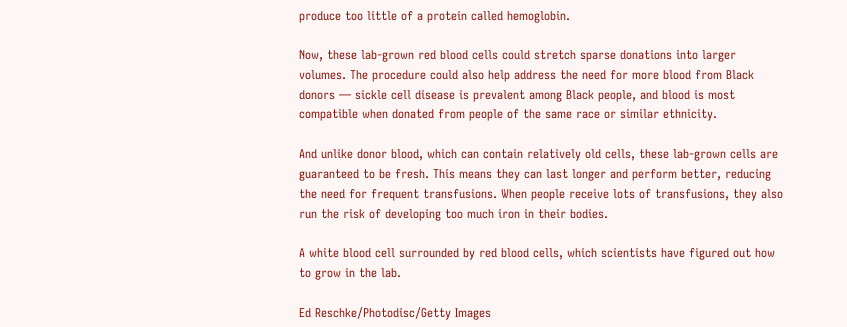produce too little of a protein called hemoglobin.

Now, these lab-grown red blood cells could stretch sparse donations into larger volumes. The procedure could also help address the need for more blood from Black donors — sickle cell disease is prevalent among Black people, and blood is most compatible when donated from people of the same race or similar ethnicity.

And unlike donor blood, which can contain relatively old cells, these lab-grown cells are guaranteed to be fresh. This means they can last longer and perform better, reducing the need for frequent transfusions. When people receive lots of transfusions, they also run the risk of developing too much iron in their bodies.

A white blood cell surrounded by red blood cells, which scientists have figured out how to grow in the lab.

Ed Reschke/Photodisc/Getty Images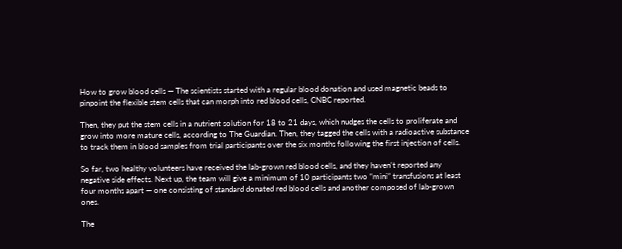How to grow blood cells — The scientists started with a regular blood donation and used magnetic beads to pinpoint the flexible stem cells that can morph into red blood cells, CNBC reported.

Then, they put the stem cells in a nutrient solution for 18 to 21 days, which nudges the cells to proliferate and grow into more mature cells, according to The Guardian. Then, they tagged the cells with a radioactive substance to track them in blood samples from trial participants over the six months following the first injection of cells.

So far, two healthy volunteers have received the lab-grown red blood cells, and they haven’t reported any negative side effects. Next up, the team will give a minimum of 10 participants two “mini” transfusions at least four months apart — one consisting of standard donated red blood cells and another composed of lab-grown ones.

The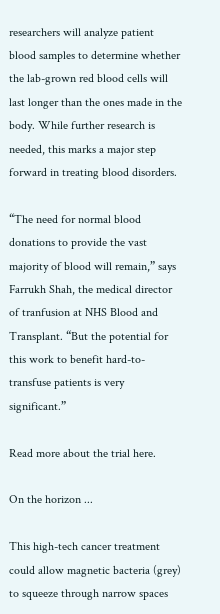researchers will analyze patient blood samples to determine whether the lab-grown red blood cells will last longer than the ones made in the body. While further research is needed, this marks a major step forward in treating blood disorders.

“The need for normal blood donations to provide the vast majority of blood will remain,” says Farrukh Shah, the medical director of tranfusion at NHS Blood and Transplant. “But the potential for this work to benefit hard-to-transfuse patients is very significant.”

Read more about the trial here.

On the horizon ...

This high-tech cancer treatment could allow magnetic bacteria (grey) to squeeze through narrow spaces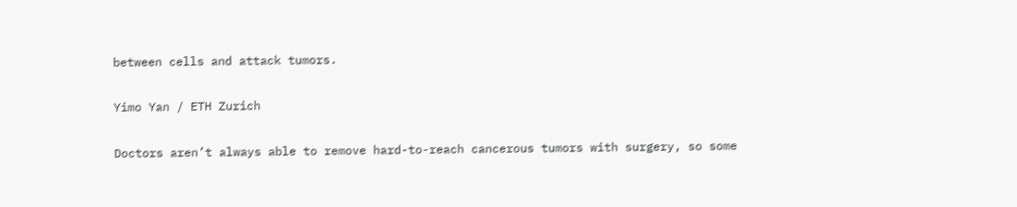between cells and attack tumors.

Yimo Yan / ETH Zurich

Doctors aren’t always able to remove hard-to-reach cancerous tumors with surgery, so some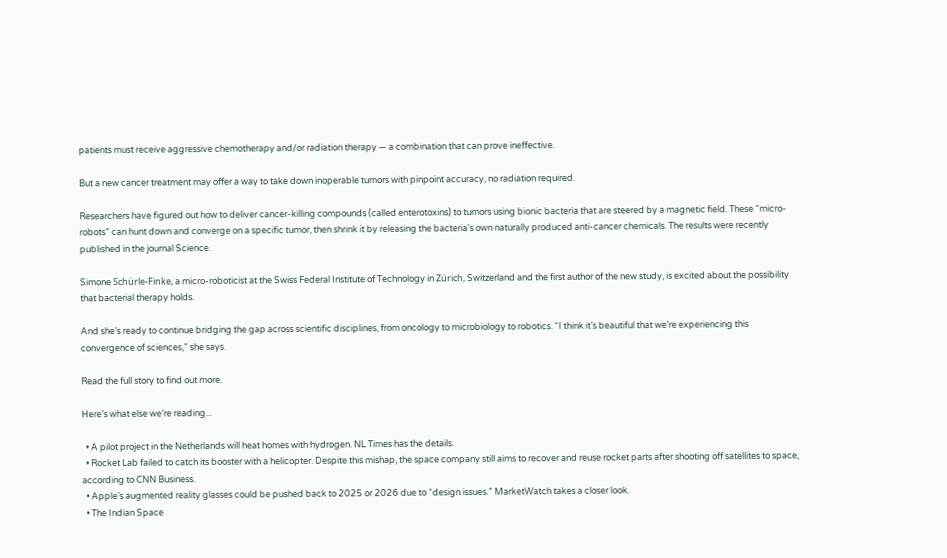patients must receive aggressive chemotherapy and/or radiation therapy — a combination that can prove ineffective.

But a new cancer treatment may offer a way to take down inoperable tumors with pinpoint accuracy, no radiation required.

Researchers have figured out how to deliver cancer-killing compounds (called enterotoxins) to tumors using bionic bacteria that are steered by a magnetic field. These “micro-robots” can hunt down and converge on a specific tumor, then shrink it by releasing the bacteria's own naturally produced anti-cancer chemicals. The results were recently published in the journal Science.

Simone Schürle-Finke, a micro-roboticist at the Swiss Federal Institute of Technology in Zürich, Switzerland and the first author of the new study, is excited about the possibility that bacterial therapy holds.

And she’s ready to continue bridging the gap across scientific disciplines, from oncology to microbiology to robotics. “I think it’s beautiful that we’re experiencing this convergence of sciences,” she says.

Read the full story to find out more.

Here’s what else we’re reading...

  • A pilot project in the Netherlands will heat homes with hydrogen. NL Times has the details.
  • Rocket Lab failed to catch its booster with a helicopter. Despite this mishap, the space company still aims to recover and reuse rocket parts after shooting off satellites to space, according to CNN Business.
  • Apple’s augmented reality glasses could be pushed back to 2025 or 2026 due to “design issues.” MarketWatch takes a closer look.
  • The Indian Space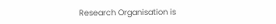Research Organisation is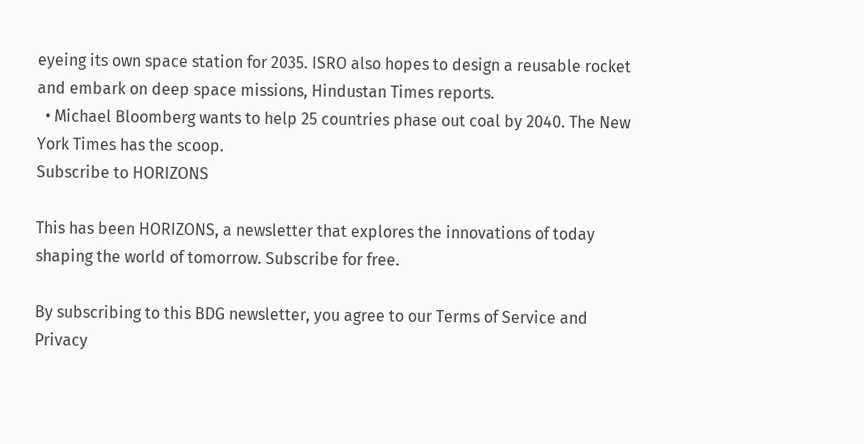eyeing its own space station for 2035. ISRO also hopes to design a reusable rocket and embark on deep space missions, Hindustan Times reports.
  • Michael Bloomberg wants to help 25 countries phase out coal by 2040. The New York Times has the scoop.
Subscribe to HORIZONS

This has been HORIZONS, a newsletter that explores the innovations of today shaping the world of tomorrow. Subscribe for free.

By subscribing to this BDG newsletter, you agree to our Terms of Service and Privacy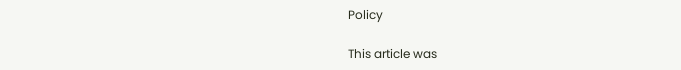Policy

This article was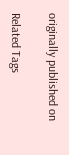originally published on

Related Tags